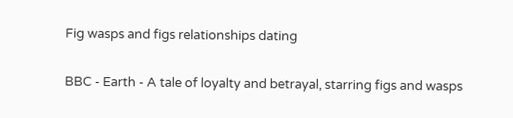Fig wasps and figs relationships dating

BBC - Earth - A tale of loyalty and betrayal, starring figs and wasps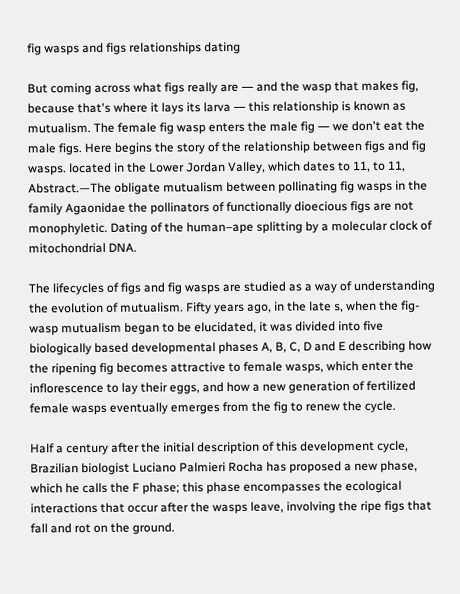fig wasps and figs relationships dating

But coming across what figs really are ― and the wasp that makes fig, because that's where it lays its larva ― this relationship is known as mutualism. The female fig wasp enters the male fig ― we don't eat the male figs. Here begins the story of the relationship between figs and fig wasps. located in the Lower Jordan Valley, which dates to 11, to 11, Abstract.—The obligate mutualism between pollinating fig wasps in the family Agaonidae the pollinators of functionally dioecious figs are not monophyletic. Dating of the human–ape splitting by a molecular clock of mitochondrial DNA.

The lifecycles of figs and fig wasps are studied as a way of understanding the evolution of mutualism. Fifty years ago, in the late s, when the fig-wasp mutualism began to be elucidated, it was divided into five biologically based developmental phases A, B, C, D and E describing how the ripening fig becomes attractive to female wasps, which enter the inflorescence to lay their eggs, and how a new generation of fertilized female wasps eventually emerges from the fig to renew the cycle.

Half a century after the initial description of this development cycle, Brazilian biologist Luciano Palmieri Rocha has proposed a new phase, which he calls the F phase; this phase encompasses the ecological interactions that occur after the wasps leave, involving the ripe figs that fall and rot on the ground.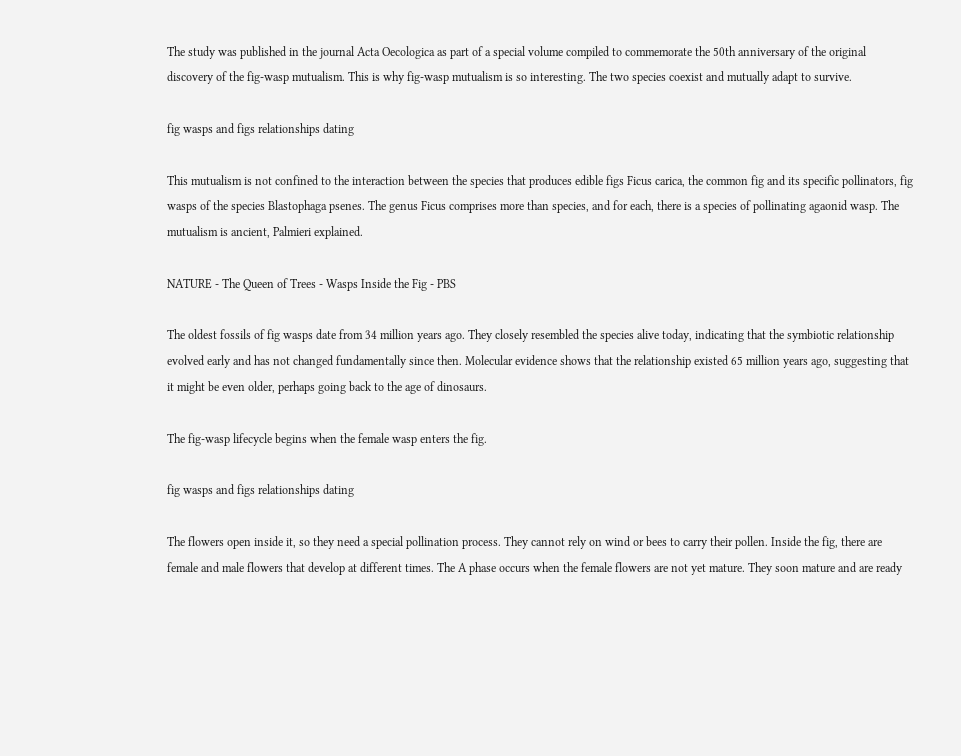The study was published in the journal Acta Oecologica as part of a special volume compiled to commemorate the 50th anniversary of the original discovery of the fig-wasp mutualism. This is why fig-wasp mutualism is so interesting. The two species coexist and mutually adapt to survive.

fig wasps and figs relationships dating

This mutualism is not confined to the interaction between the species that produces edible figs Ficus carica, the common fig and its specific pollinators, fig wasps of the species Blastophaga psenes. The genus Ficus comprises more than species, and for each, there is a species of pollinating agaonid wasp. The mutualism is ancient, Palmieri explained.

NATURE - The Queen of Trees - Wasps Inside the Fig - PBS

The oldest fossils of fig wasps date from 34 million years ago. They closely resembled the species alive today, indicating that the symbiotic relationship evolved early and has not changed fundamentally since then. Molecular evidence shows that the relationship existed 65 million years ago, suggesting that it might be even older, perhaps going back to the age of dinosaurs.

The fig-wasp lifecycle begins when the female wasp enters the fig.

fig wasps and figs relationships dating

The flowers open inside it, so they need a special pollination process. They cannot rely on wind or bees to carry their pollen. Inside the fig, there are female and male flowers that develop at different times. The A phase occurs when the female flowers are not yet mature. They soon mature and are ready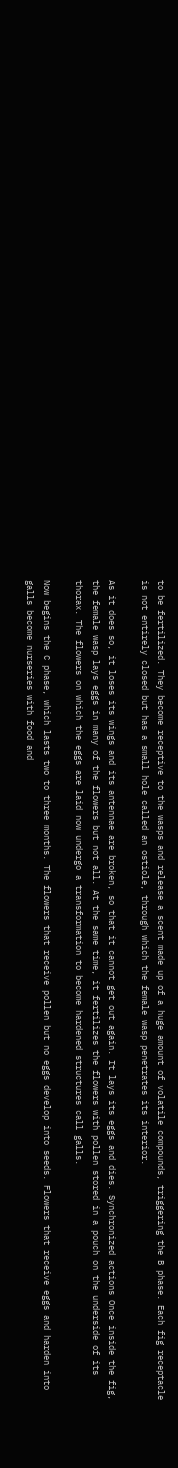to be fertilized. They become receptive to the wasps and release a scent made up of a huge amount of volatile compounds, triggering the B phase. Each fig receptacle is not entirely closed but has a small hole called an ostiole, through which the female wasp penetrates its interior.

As it does so, it loses its wings and its antennae are broken, so that it cannot get out again. It lays its eggs and dies. Synchronized actions Once inside the fig, the female wasp lays eggs in many of the flowers but not all. At the same time, it fertilizes the flowers with pollen stored in a pouch on the underside of its thorax. The flowers on which the eggs are laid now undergo a transformation to become hardened structures call galls.

Now begins the C phase, which lasts two to three months. The flowers that receive pollen but no eggs develop into seeds. Flowers that receive eggs and harden into galls become nurseries with food and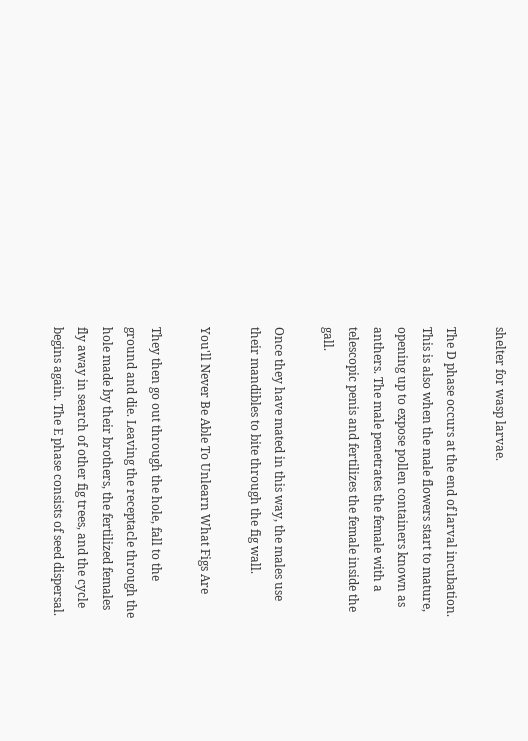shelter for wasp larvae.

The D phase occurs at the end of larval incubation. This is also when the male flowers start to mature, opening up to expose pollen containers known as anthers. The male penetrates the female with a telescopic penis and fertilizes the female inside the gall.

Once they have mated in this way, the males use their mandibles to bite through the fig wall.

You'll Never Be Able To Unlearn What Figs Are

They then go out through the hole, fall to the ground and die. Leaving the receptacle through the hole made by their brothers, the fertilized females fly away in search of other fig trees, and the cycle begins again. The E phase consists of seed dispersal.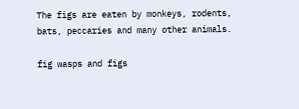The figs are eaten by monkeys, rodents, bats, peccaries and many other animals.

fig wasps and figs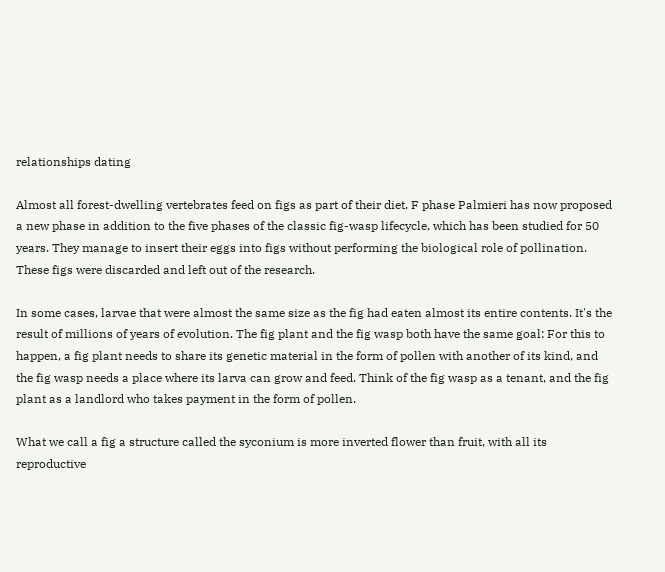relationships dating

Almost all forest-dwelling vertebrates feed on figs as part of their diet. F phase Palmieri has now proposed a new phase in addition to the five phases of the classic fig-wasp lifecycle, which has been studied for 50 years. They manage to insert their eggs into figs without performing the biological role of pollination. These figs were discarded and left out of the research.

In some cases, larvae that were almost the same size as the fig had eaten almost its entire contents. It's the result of millions of years of evolution. The fig plant and the fig wasp both have the same goal: For this to happen, a fig plant needs to share its genetic material in the form of pollen with another of its kind, and the fig wasp needs a place where its larva can grow and feed. Think of the fig wasp as a tenant, and the fig plant as a landlord who takes payment in the form of pollen.

What we call a fig a structure called the syconium is more inverted flower than fruit, with all its reproductive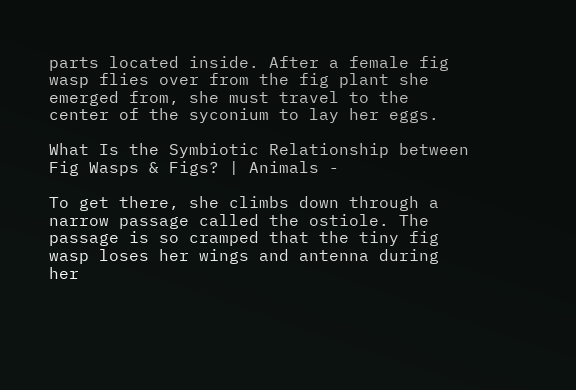parts located inside. After a female fig wasp flies over from the fig plant she emerged from, she must travel to the center of the syconium to lay her eggs.

What Is the Symbiotic Relationship between Fig Wasps & Figs? | Animals -

To get there, she climbs down through a narrow passage called the ostiole. The passage is so cramped that the tiny fig wasp loses her wings and antenna during her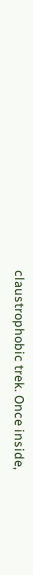claustrophobic trek. Once inside,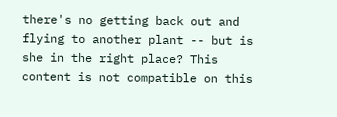there's no getting back out and flying to another plant -- but is she in the right place? This content is not compatible on this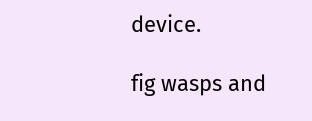device.

fig wasps and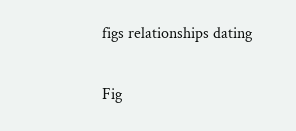figs relationships dating

Fig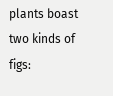plants boast two kinds of figs: